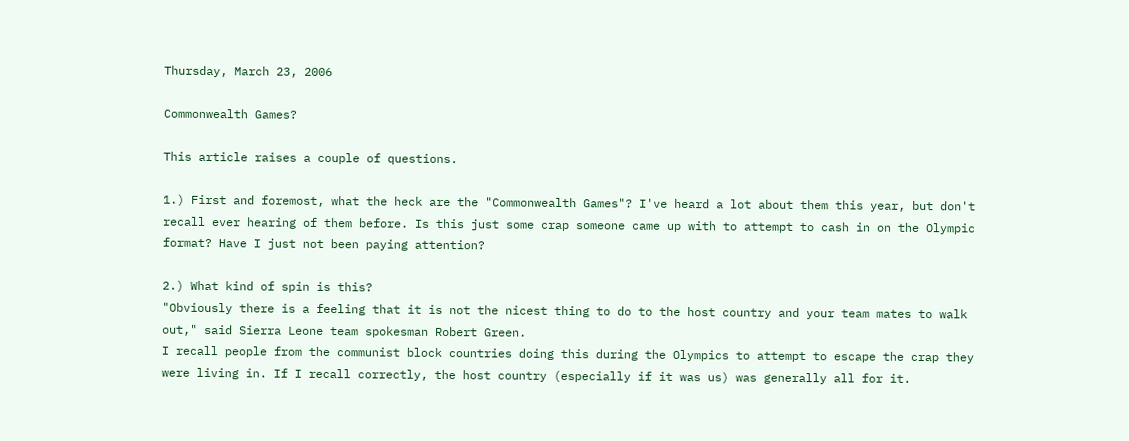Thursday, March 23, 2006

Commonwealth Games?

This article raises a couple of questions.

1.) First and foremost, what the heck are the "Commonwealth Games"? I've heard a lot about them this year, but don't recall ever hearing of them before. Is this just some crap someone came up with to attempt to cash in on the Olympic format? Have I just not been paying attention?

2.) What kind of spin is this?
"Obviously there is a feeling that it is not the nicest thing to do to the host country and your team mates to walk out," said Sierra Leone team spokesman Robert Green.
I recall people from the communist block countries doing this during the Olympics to attempt to escape the crap they were living in. If I recall correctly, the host country (especially if it was us) was generally all for it.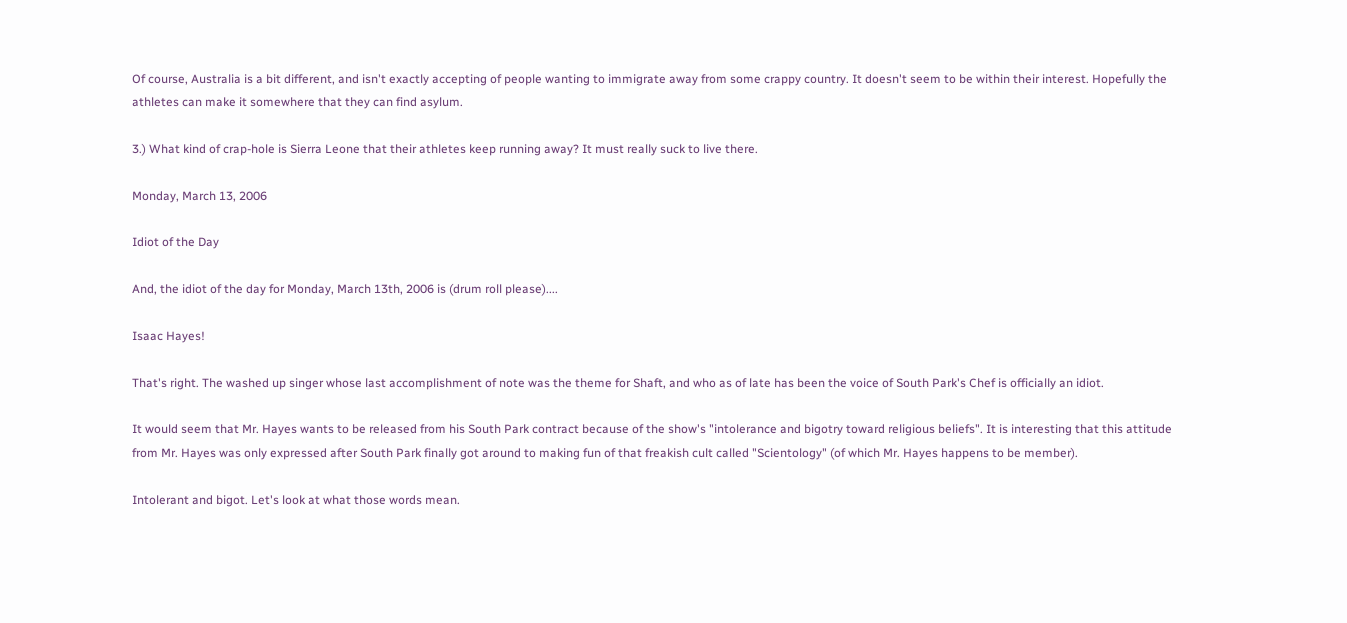Of course, Australia is a bit different, and isn't exactly accepting of people wanting to immigrate away from some crappy country. It doesn't seem to be within their interest. Hopefully the athletes can make it somewhere that they can find asylum.

3.) What kind of crap-hole is Sierra Leone that their athletes keep running away? It must really suck to live there.

Monday, March 13, 2006

Idiot of the Day

And, the idiot of the day for Monday, March 13th, 2006 is (drum roll please)....

Isaac Hayes!

That's right. The washed up singer whose last accomplishment of note was the theme for Shaft, and who as of late has been the voice of South Park's Chef is officially an idiot.

It would seem that Mr. Hayes wants to be released from his South Park contract because of the show's "intolerance and bigotry toward religious beliefs". It is interesting that this attitude from Mr. Hayes was only expressed after South Park finally got around to making fun of that freakish cult called "Scientology" (of which Mr. Hayes happens to be member).

Intolerant and bigot. Let's look at what those words mean.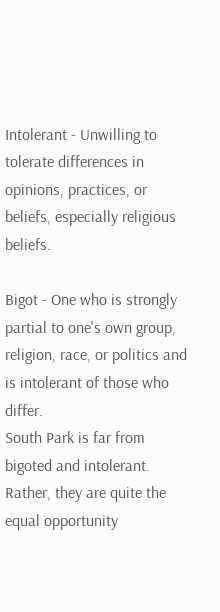Intolerant - Unwilling to tolerate differences in opinions, practices, or beliefs, especially religious beliefs.

Bigot - One who is strongly partial to one's own group, religion, race, or politics and is intolerant of those who differ.
South Park is far from bigoted and intolerant. Rather, they are quite the equal opportunity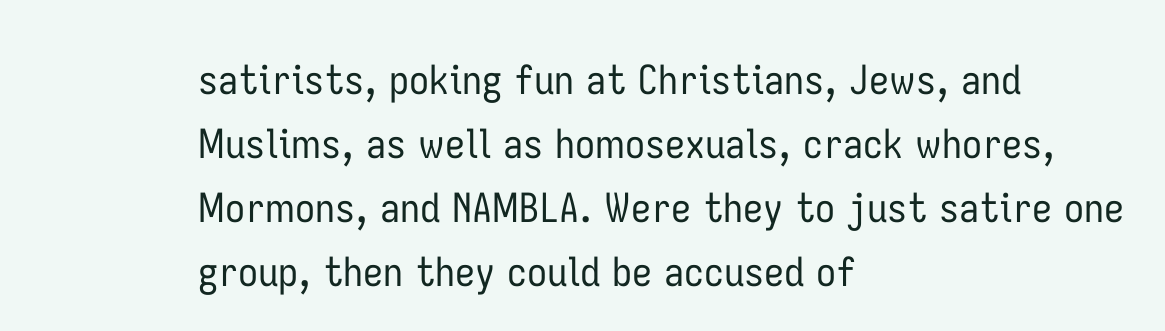satirists, poking fun at Christians, Jews, and Muslims, as well as homosexuals, crack whores, Mormons, and NAMBLA. Were they to just satire one group, then they could be accused of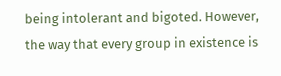being intolerant and bigoted. However, the way that every group in existence is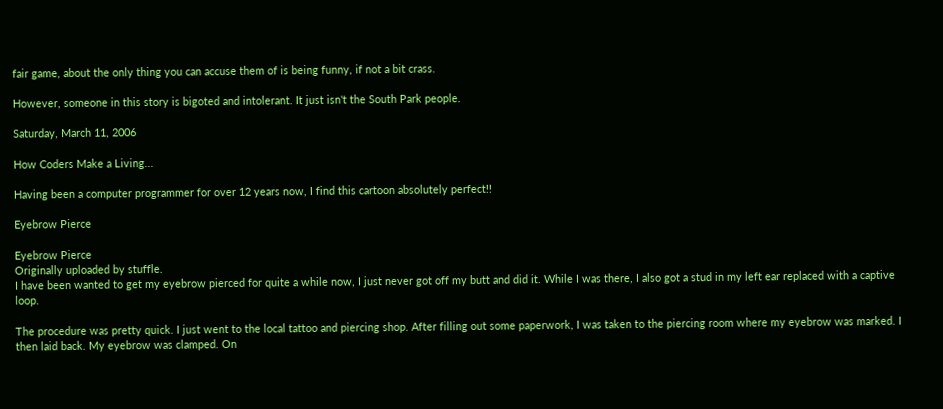fair game, about the only thing you can accuse them of is being funny, if not a bit crass.

However, someone in this story is bigoted and intolerant. It just isn't the South Park people.

Saturday, March 11, 2006

How Coders Make a Living...

Having been a computer programmer for over 12 years now, I find this cartoon absolutely perfect!!

Eyebrow Pierce

Eyebrow Pierce
Originally uploaded by stuffle.
I have been wanted to get my eyebrow pierced for quite a while now, I just never got off my butt and did it. While I was there, I also got a stud in my left ear replaced with a captive loop.

The procedure was pretty quick. I just went to the local tattoo and piercing shop. After filling out some paperwork, I was taken to the piercing room where my eyebrow was marked. I then laid back. My eyebrow was clamped. On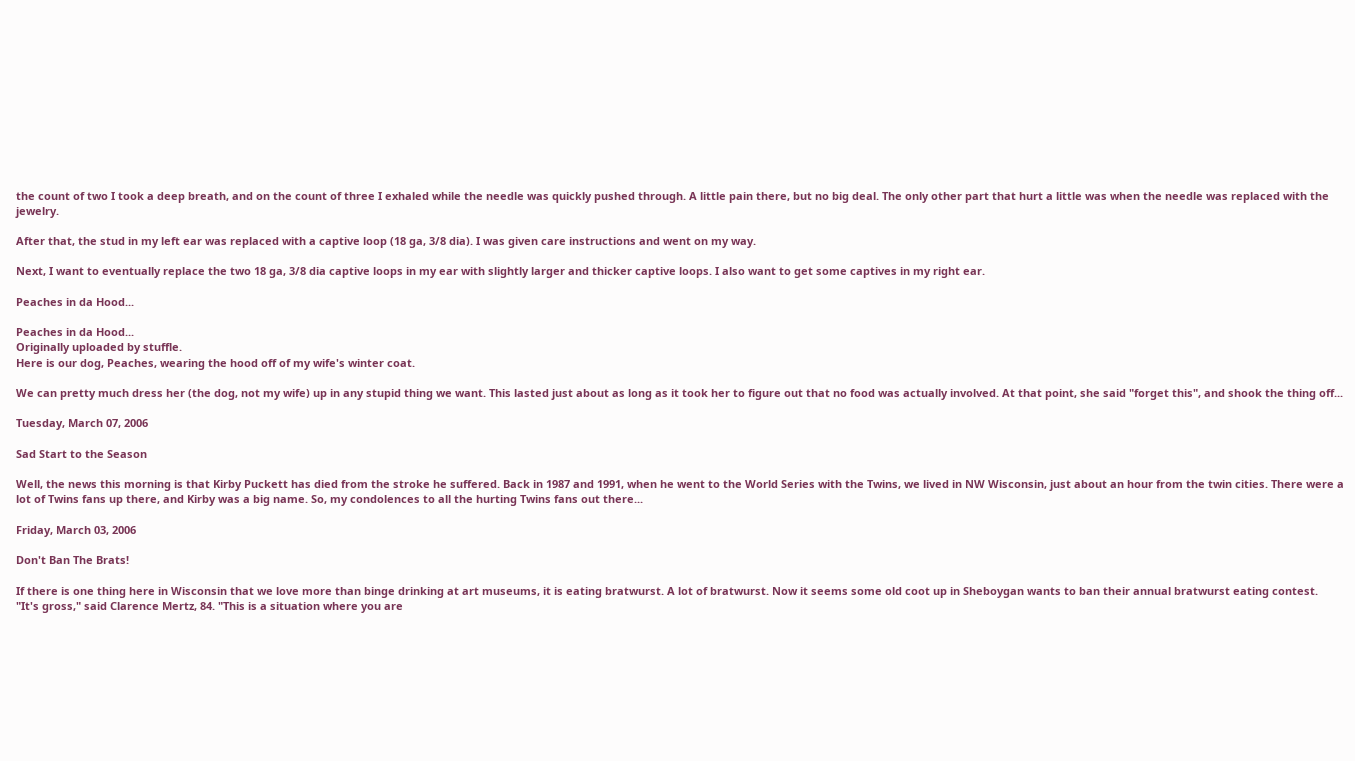the count of two I took a deep breath, and on the count of three I exhaled while the needle was quickly pushed through. A little pain there, but no big deal. The only other part that hurt a little was when the needle was replaced with the jewelry.

After that, the stud in my left ear was replaced with a captive loop (18 ga, 3/8 dia). I was given care instructions and went on my way.

Next, I want to eventually replace the two 18 ga, 3/8 dia captive loops in my ear with slightly larger and thicker captive loops. I also want to get some captives in my right ear.

Peaches in da Hood...

Peaches in da Hood...
Originally uploaded by stuffle.
Here is our dog, Peaches, wearing the hood off of my wife's winter coat.

We can pretty much dress her (the dog, not my wife) up in any stupid thing we want. This lasted just about as long as it took her to figure out that no food was actually involved. At that point, she said "forget this", and shook the thing off...

Tuesday, March 07, 2006

Sad Start to the Season

Well, the news this morning is that Kirby Puckett has died from the stroke he suffered. Back in 1987 and 1991, when he went to the World Series with the Twins, we lived in NW Wisconsin, just about an hour from the twin cities. There were a lot of Twins fans up there, and Kirby was a big name. So, my condolences to all the hurting Twins fans out there...

Friday, March 03, 2006

Don't Ban The Brats!

If there is one thing here in Wisconsin that we love more than binge drinking at art museums, it is eating bratwurst. A lot of bratwurst. Now it seems some old coot up in Sheboygan wants to ban their annual bratwurst eating contest.
"It's gross," said Clarence Mertz, 84. "This is a situation where you are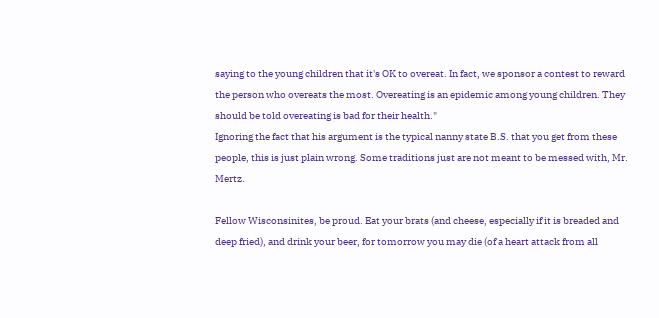saying to the young children that it's OK to overeat. In fact, we sponsor a contest to reward the person who overeats the most. Overeating is an epidemic among young children. They should be told overeating is bad for their health."
Ignoring the fact that his argument is the typical nanny state B.S. that you get from these people, this is just plain wrong. Some traditions just are not meant to be messed with, Mr. Mertz.

Fellow Wisconsinites, be proud. Eat your brats (and cheese, especially if it is breaded and deep fried), and drink your beer, for tomorrow you may die (of a heart attack from all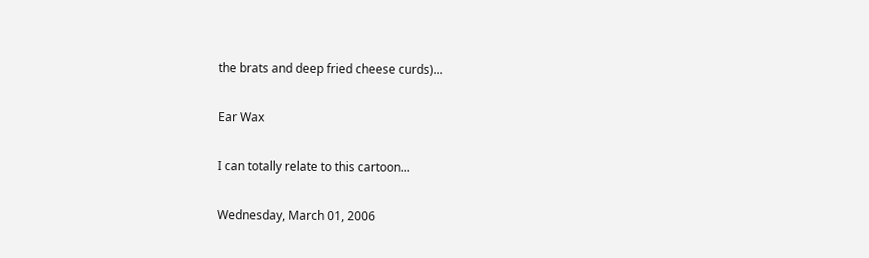the brats and deep fried cheese curds)...

Ear Wax

I can totally relate to this cartoon...

Wednesday, March 01, 2006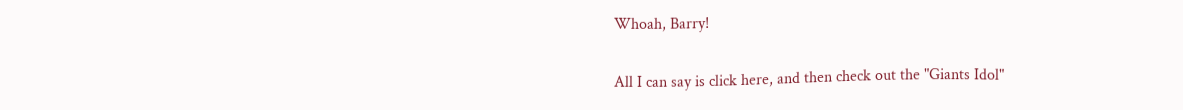Whoah, Barry!

All I can say is click here, and then check out the "Giants Idol"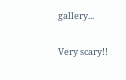gallery...

Very scary!!